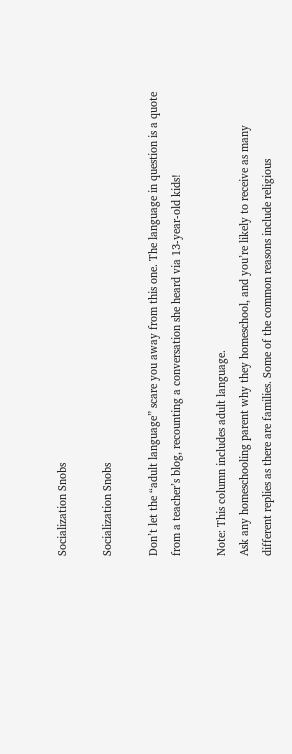Socialization Snobs

Socialization Snobs

Don’t let the “adult language” scare you away from this one. The language in question is a quote from a teacher’s blog, recounting a conversation she heard via 13-year-old kids!

Note: This column includes adult language.
Ask any homeschooling parent why they homeschool, and you’re likely to receive as many different replies as there are families. Some of the common reasons include religious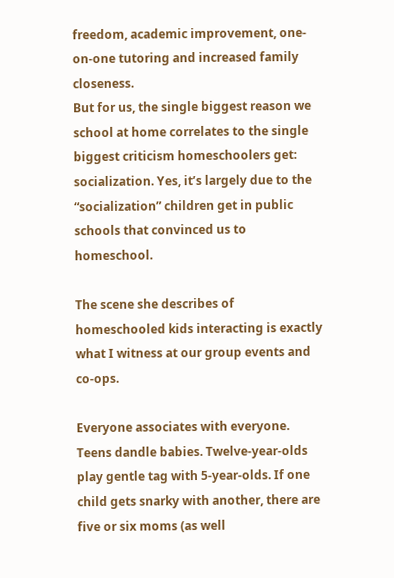freedom, academic improvement, one-on-one tutoring and increased family closeness.
But for us, the single biggest reason we school at home correlates to the single biggest criticism homeschoolers get: socialization. Yes, it’s largely due to the “socialization” children get in public schools that convinced us to homeschool.

The scene she describes of homeschooled kids interacting is exactly what I witness at our group events and co-ops.

Everyone associates with everyone. Teens dandle babies. Twelve-year-olds play gentle tag with 5-year-olds. If one child gets snarky with another, there are five or six moms (as well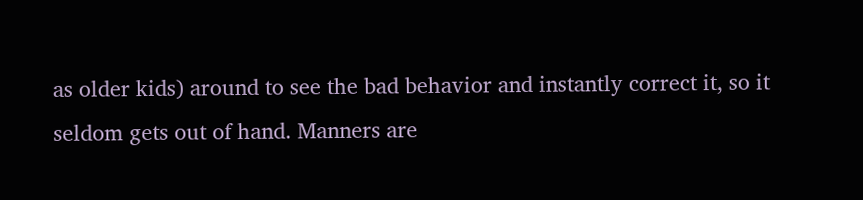as older kids) around to see the bad behavior and instantly correct it, so it seldom gets out of hand. Manners are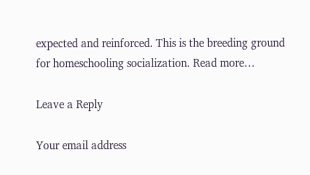expected and reinforced. This is the breeding ground for homeschooling socialization. Read more…

Leave a Reply

Your email address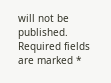will not be published. Required fields are marked *